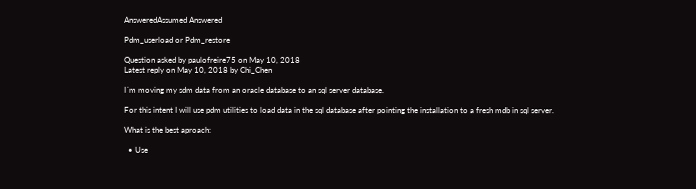AnsweredAssumed Answered

Pdm_userload or Pdm_restore

Question asked by paulofreire75 on May 10, 2018
Latest reply on May 10, 2018 by Chi_Chen

I´m moving my sdm data from an oracle database to an sql server database.

For this intent I will use pdm utilities to load data in the sql database after pointing the installation to a fresh mdb in sql server.

What is the best aproach:

  • Use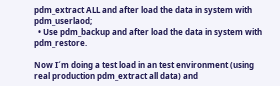pdm_extract ALL and after load the data in system with pdm_userlaod;
  • Use pdm_backup and after load the data in system with pdm_restore.

Now I´m doing a test load in an test environment (using real production pdm_extract all data) and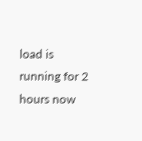load is running for 2 hours now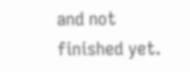and not finished yet.